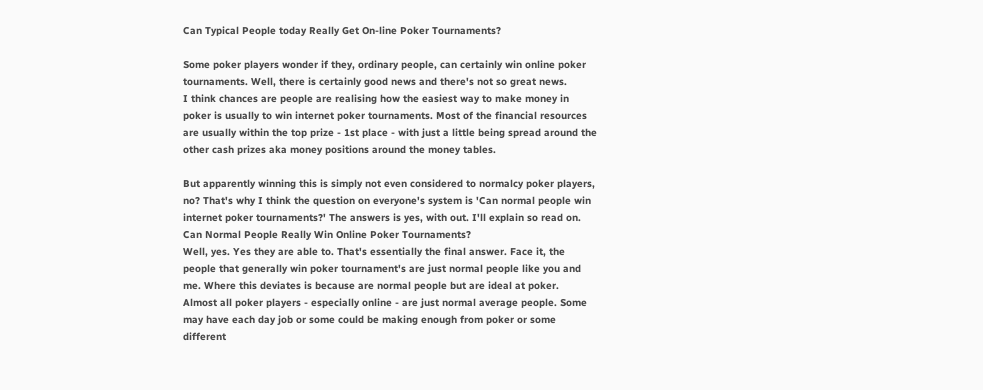Can Typical People today Really Get On-line Poker Tournaments?

Some poker players wonder if they, ordinary people, can certainly win online poker tournaments. Well, there is certainly good news and there's not so great news.
I think chances are people are realising how the easiest way to make money in poker is usually to win internet poker tournaments. Most of the financial resources are usually within the top prize - 1st place - with just a little being spread around the other cash prizes aka money positions around the money tables.

But apparently winning this is simply not even considered to normalcy poker players, no? That's why I think the question on everyone's system is 'Can normal people win internet poker tournaments?' The answers is yes, with out. I'll explain so read on.
Can Normal People Really Win Online Poker Tournaments?
Well, yes. Yes they are able to. That's essentially the final answer. Face it, the people that generally win poker tournament's are just normal people like you and me. Where this deviates is because are normal people but are ideal at poker.
Almost all poker players - especially online - are just normal average people. Some may have each day job or some could be making enough from poker or some different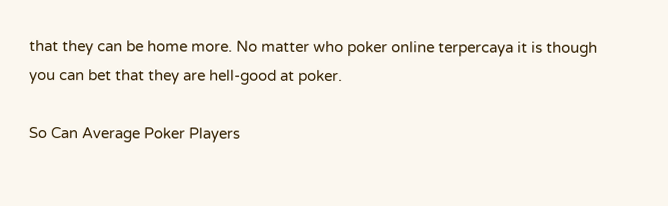that they can be home more. No matter who poker online terpercaya it is though you can bet that they are hell-good at poker.

So Can Average Poker Players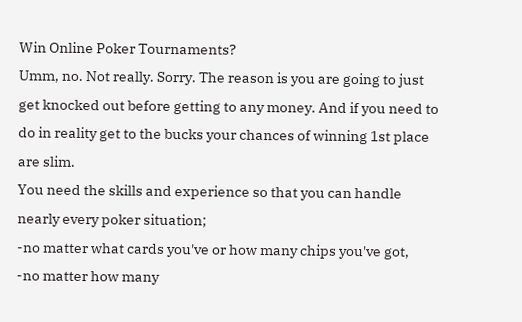Win Online Poker Tournaments?
Umm, no. Not really. Sorry. The reason is you are going to just get knocked out before getting to any money. And if you need to do in reality get to the bucks your chances of winning 1st place are slim.
You need the skills and experience so that you can handle nearly every poker situation;
-no matter what cards you've or how many chips you've got,
-no matter how many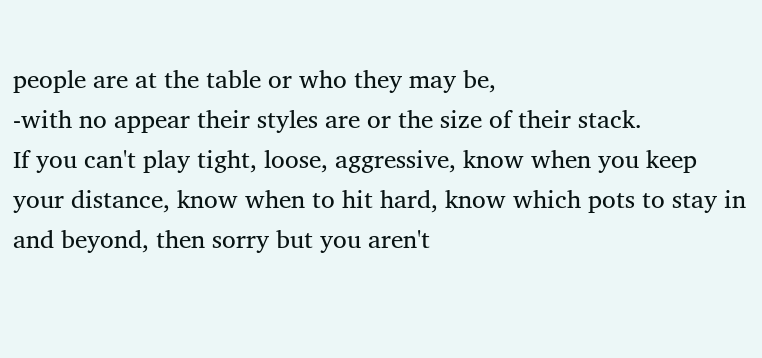people are at the table or who they may be,
-with no appear their styles are or the size of their stack.
If you can't play tight, loose, aggressive, know when you keep your distance, know when to hit hard, know which pots to stay in and beyond, then sorry but you aren't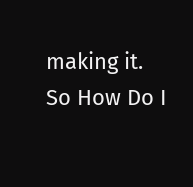making it.
So How Do I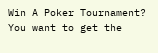Win A Poker Tournament?
You want to get the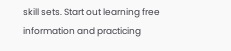skill sets. Start out learning free information and practicing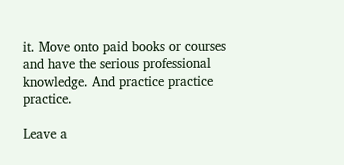it. Move onto paid books or courses and have the serious professional knowledge. And practice practice practice.

Leave a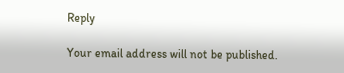Reply

Your email address will not be published.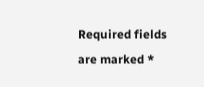Required fields are marked *